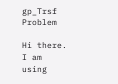gp_Trsf Problem

Hi there.
I am using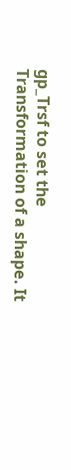gp_Trsf to set the Transformation of a shape. It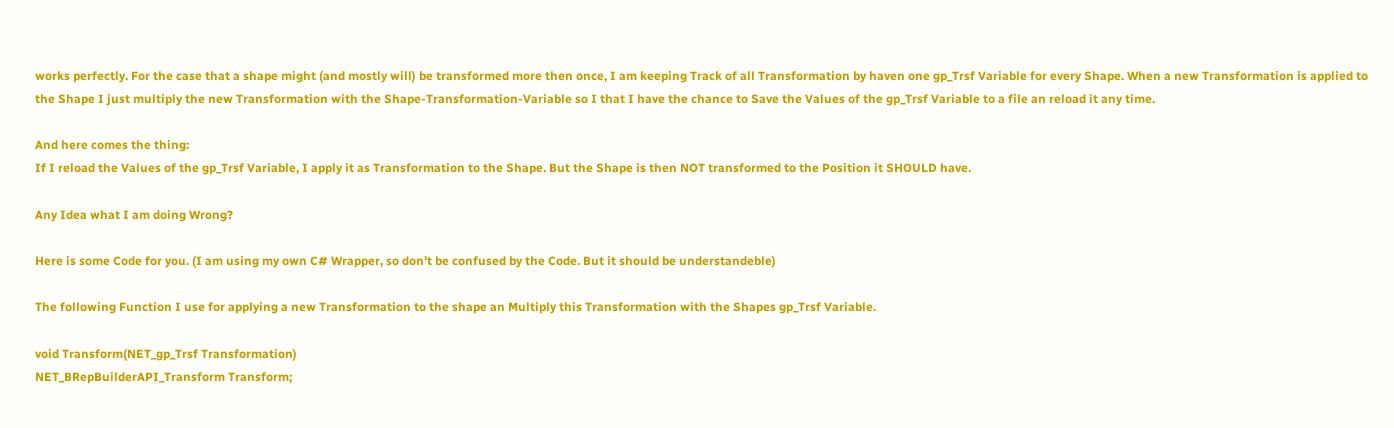works perfectly. For the case that a shape might (and mostly will) be transformed more then once, I am keeping Track of all Transformation by haven one gp_Trsf Variable for every Shape. When a new Transformation is applied to the Shape I just multiply the new Transformation with the Shape-Transformation-Variable so I that I have the chance to Save the Values of the gp_Trsf Variable to a file an reload it any time.

And here comes the thing:
If I reload the Values of the gp_Trsf Variable, I apply it as Transformation to the Shape. But the Shape is then NOT transformed to the Position it SHOULD have.

Any Idea what I am doing Wrong?

Here is some Code for you. (I am using my own C# Wrapper, so don't be confused by the Code. But it should be understandeble)

The following Function I use for applying a new Transformation to the shape an Multiply this Transformation with the Shapes gp_Trsf Variable.

void Transform(NET_gp_Trsf Transformation)
NET_BRepBuilderAPI_Transform Transform;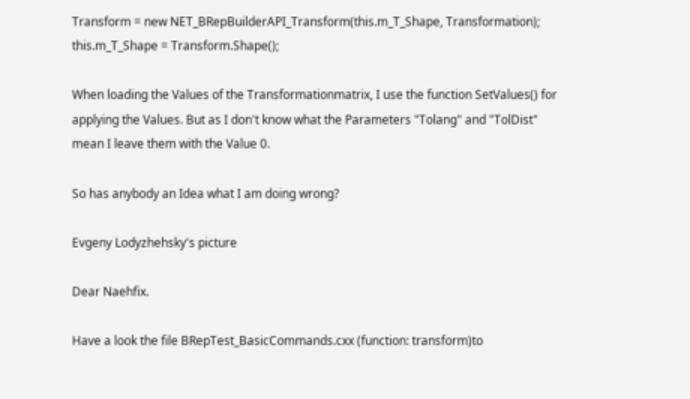Transform = new NET_BRepBuilderAPI_Transform(this.m_T_Shape, Transformation);
this.m_T_Shape = Transform.Shape();

When loading the Values of the Transformationmatrix, I use the function SetValues() for applying the Values. But as I don't know what the Parameters "Tolang" and "TolDist" mean I leave them with the Value 0.

So has anybody an Idea what I am doing wrong?

Evgeny Lodyzhehsky's picture

Dear Naehfix.

Have a look the file BRepTest_BasicCommands.cxx (function: transform)to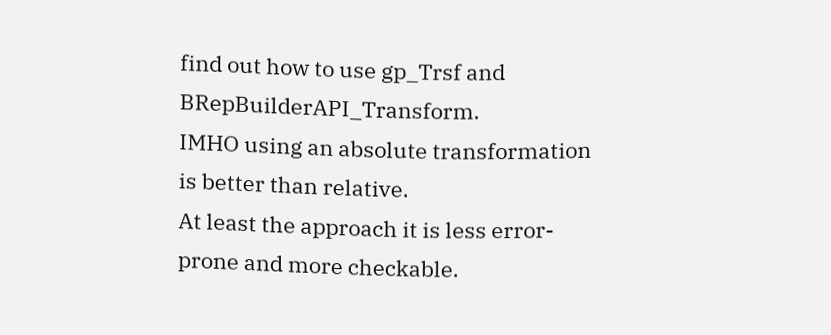find out how to use gp_Trsf and BRepBuilderAPI_Transform.
IMHO using an absolute transformation is better than relative.
At least the approach it is less error-prone and more checkable.